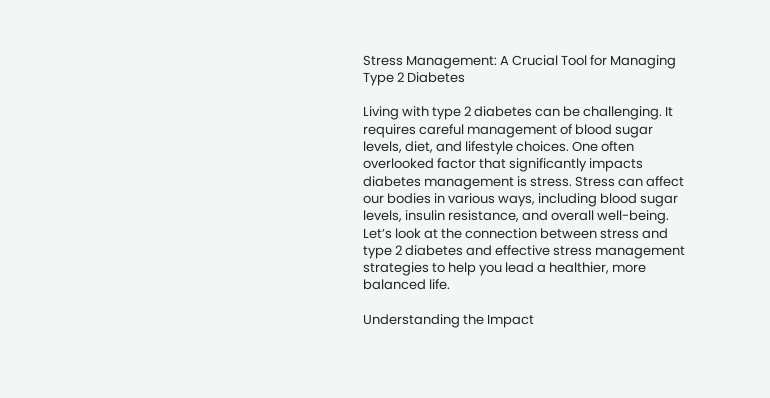Stress Management: A Crucial Tool for Managing Type 2 Diabetes

Living with type 2 diabetes can be challenging. It requires careful management of blood sugar levels, diet, and lifestyle choices. One often overlooked factor that significantly impacts diabetes management is stress. Stress can affect our bodies in various ways, including blood sugar levels, insulin resistance, and overall well-being. Let’s look at the connection between stress and type 2 diabetes and effective stress management strategies to help you lead a healthier, more balanced life.

Understanding the Impact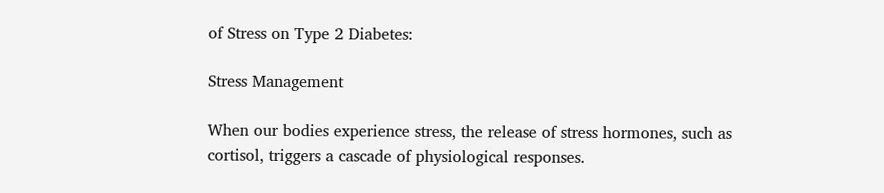of Stress on Type 2 Diabetes:

Stress Management

When our bodies experience stress, the release of stress hormones, such as cortisol, triggers a cascade of physiological responses.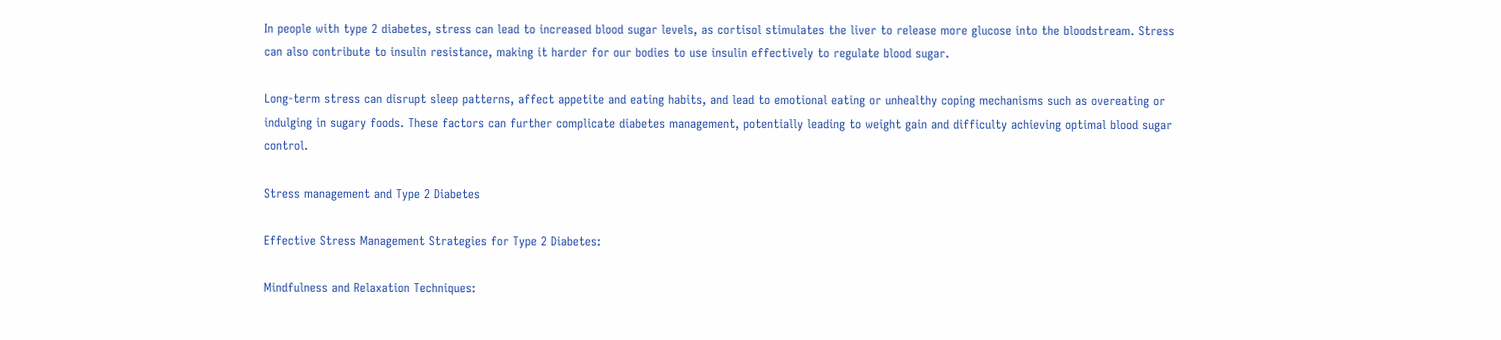In people with type 2 diabetes, stress can lead to increased blood sugar levels, as cortisol stimulates the liver to release more glucose into the bloodstream. Stress can also contribute to insulin resistance, making it harder for our bodies to use insulin effectively to regulate blood sugar.

Long-term stress can disrupt sleep patterns, affect appetite and eating habits, and lead to emotional eating or unhealthy coping mechanisms such as overeating or indulging in sugary foods. These factors can further complicate diabetes management, potentially leading to weight gain and difficulty achieving optimal blood sugar control.

Stress management and Type 2 Diabetes

Effective Stress Management Strategies for Type 2 Diabetes:

Mindfulness and Relaxation Techniques: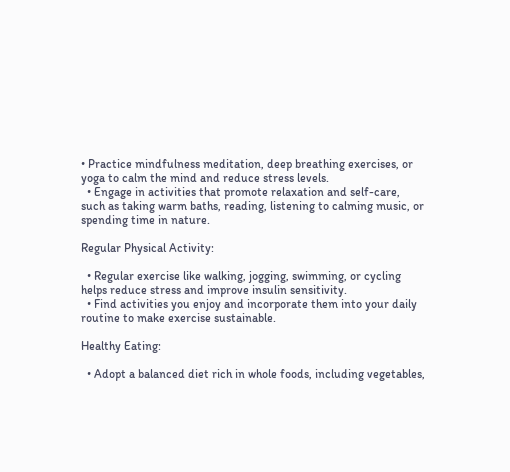• Practice mindfulness meditation, deep breathing exercises, or yoga to calm the mind and reduce stress levels.
  • Engage in activities that promote relaxation and self-care, such as taking warm baths, reading, listening to calming music, or spending time in nature.

Regular Physical Activity:

  • Regular exercise like walking, jogging, swimming, or cycling helps reduce stress and improve insulin sensitivity.
  • Find activities you enjoy and incorporate them into your daily routine to make exercise sustainable.

Healthy Eating:

  • Adopt a balanced diet rich in whole foods, including vegetables,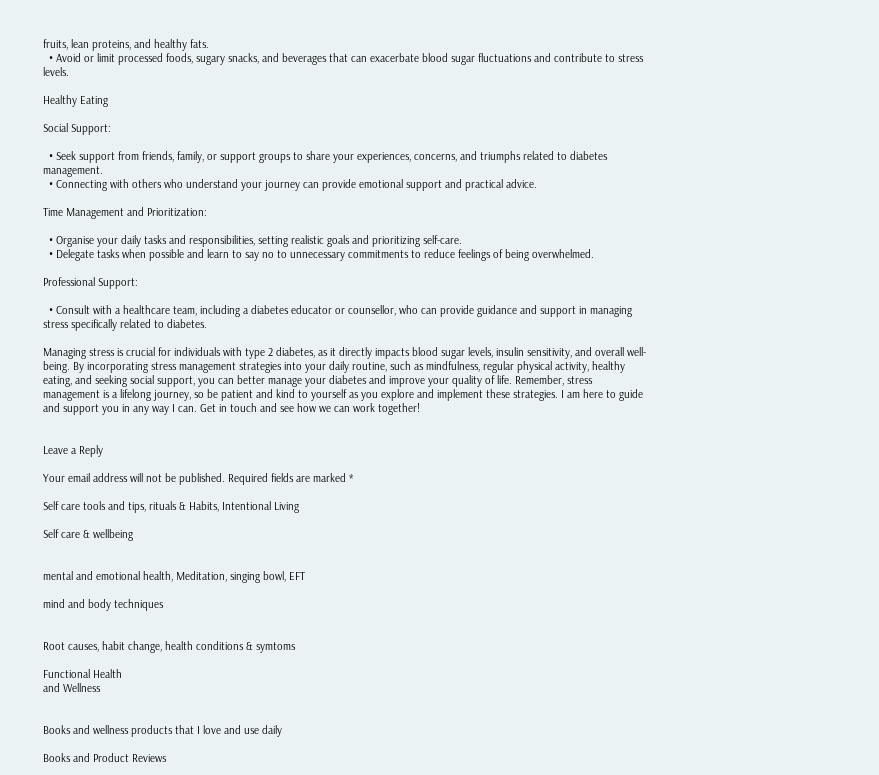fruits, lean proteins, and healthy fats.
  • Avoid or limit processed foods, sugary snacks, and beverages that can exacerbate blood sugar fluctuations and contribute to stress levels.

Healthy Eating

Social Support:

  • Seek support from friends, family, or support groups to share your experiences, concerns, and triumphs related to diabetes management.
  • Connecting with others who understand your journey can provide emotional support and practical advice.

Time Management and Prioritization:

  • Organise your daily tasks and responsibilities, setting realistic goals and prioritizing self-care.
  • Delegate tasks when possible and learn to say no to unnecessary commitments to reduce feelings of being overwhelmed.

Professional Support:

  • Consult with a healthcare team, including a diabetes educator or counsellor, who can provide guidance and support in managing stress specifically related to diabetes.

Managing stress is crucial for individuals with type 2 diabetes, as it directly impacts blood sugar levels, insulin sensitivity, and overall well-being. By incorporating stress management strategies into your daily routine, such as mindfulness, regular physical activity, healthy eating, and seeking social support, you can better manage your diabetes and improve your quality of life. Remember, stress management is a lifelong journey, so be patient and kind to yourself as you explore and implement these strategies. I am here to guide and support you in any way I can. Get in touch and see how we can work together!


Leave a Reply

Your email address will not be published. Required fields are marked *

Self care tools and tips, rituals & Habits, Intentional Living

Self care & wellbeing


mental and emotional health, Meditation, singing bowl, EFT

mind and body techniques


Root causes, habit change, health conditions & symtoms

Functional Health
and Wellness


Books and wellness products that I love and use daily

Books and Product Reviews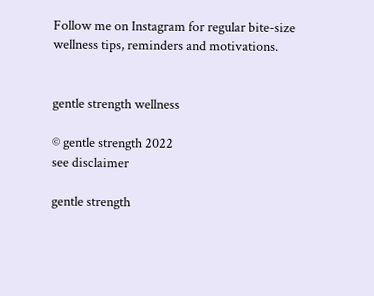Follow me on Instagram for regular bite-size wellness tips, reminders and motivations.


gentle strength wellness

© gentle strength 2022
see disclaimer

gentle strength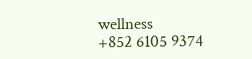wellness
+852 6105 9374